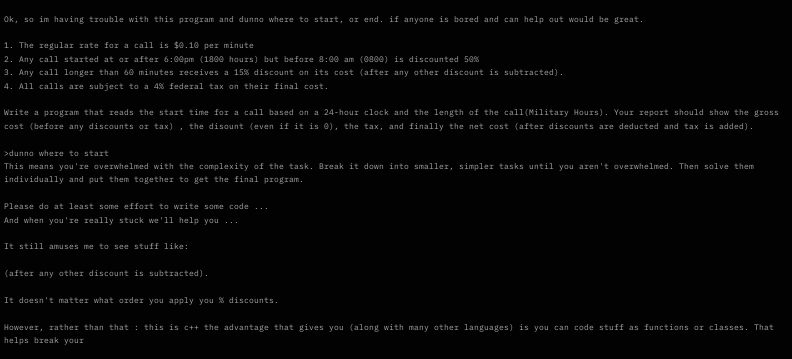Ok, so im having trouble with this program and dunno where to start, or end. if anyone is bored and can help out would be great.

1. The regular rate for a call is $0.10 per minute
2. Any call started at or after 6:00pm (1800 hours) but before 8:00 am (0800) is discounted 50%
3. Any call longer than 60 minutes receives a 15% discount on its cost (after any other discount is subtracted).
4. All calls are subject to a 4% federal tax on their final cost.

Write a program that reads the start time for a call based on a 24-hour clock and the length of the call(Military Hours). Your report should show the gross cost (before any discounts or tax) , the disount (even if it is 0), the tax, and finally the net cost (after discounts are deducted and tax is added).

>dunno where to start
This means you're overwhelmed with the complexity of the task. Break it down into smaller, simpler tasks until you aren't overwhelmed. Then solve them individually and put them together to get the final program.

Please do at least some effort to write some code ...
And when you're really stuck we'll help you ...

It still amuses me to see stuff like:

(after any other discount is subtracted).

It doesn't matter what order you apply you % discounts.

However, rather than that : this is c++ the advantage that gives you (along with many other languages) is you can code stuff as functions or classes. That helps break your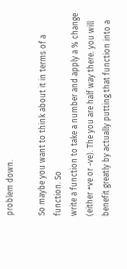problem down.

So maybe you want to think about it in terms of a function. So
write a function to take a number and apply a % change (either +ve or -ve). The you are half way there. you will benefit greatly by actually putting that function into a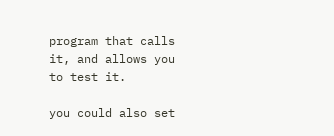program that calls it, and allows you to test it.

you could also set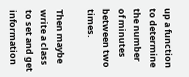up a function to determine the number of minutes between two times.

Then maybe write a class to set and get information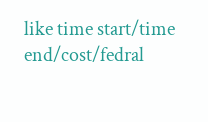like time start/time end/cost/fedral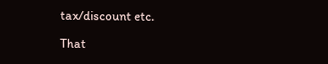tax/discount etc.

That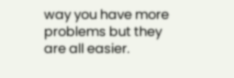way you have more problems but they are all easier.